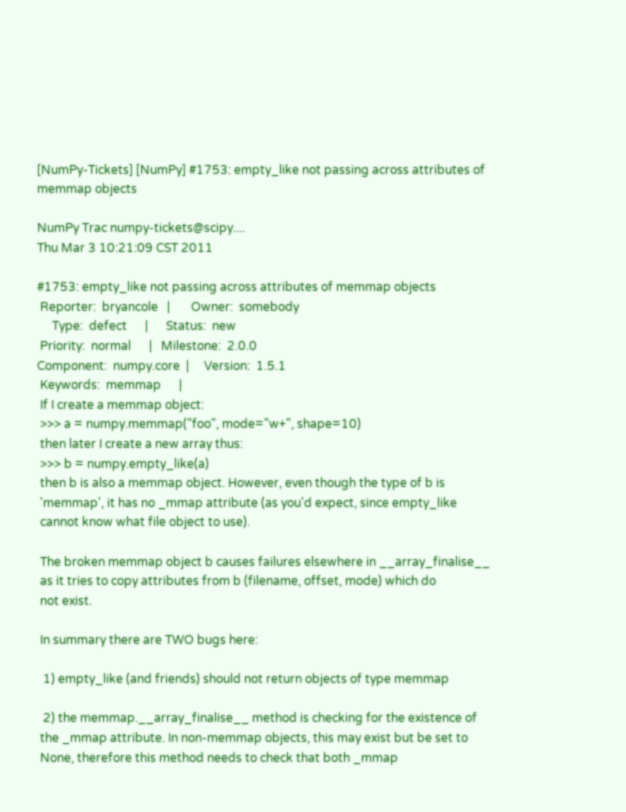[NumPy-Tickets] [NumPy] #1753: empty_like not passing across attributes of memmap objects

NumPy Trac numpy-tickets@scipy....
Thu Mar 3 10:21:09 CST 2011

#1753: empty_like not passing across attributes of memmap objects
 Reporter:  bryancole   |       Owner:  somebody
     Type:  defect      |      Status:  new
 Priority:  normal      |   Milestone:  2.0.0
Component:  numpy.core  |     Version:  1.5.1
 Keywords:  memmap      |
 If I create a memmap object:
 >>> a = numpy.memmap("foo", mode="w+", shape=10)
 then later I create a new array thus:
 >>> b = numpy.empty_like(a)
 then b is also a memmap object. However, even though the type of b is
 'memmap', it has no _mmap attribute (as you'd expect, since empty_like
 cannot know what file object to use).

 The broken memmap object b causes failures elsewhere in __array_finalise__
 as it tries to copy attributes from b (filename, offset, mode) which do
 not exist.

 In summary there are TWO bugs here:

  1) empty_like (and friends) should not return objects of type memmap

  2) the memmap.__array_finalise__ method is checking for the existence of
 the _mmap attribute. In non-memmap objects, this may exist but be set to
 None, therefore this method needs to check that both _mmap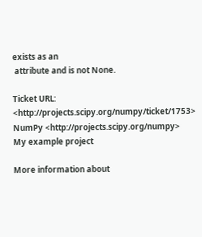exists as an
 attribute and is not None.

Ticket URL: <http://projects.scipy.org/numpy/ticket/1753>
NumPy <http://projects.scipy.org/numpy>
My example project

More information about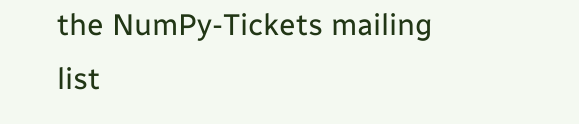the NumPy-Tickets mailing list